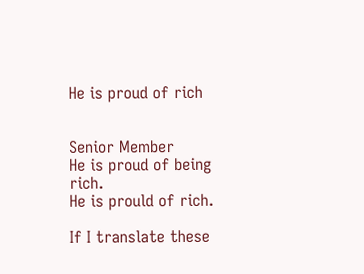He is proud of rich


Senior Member
He is proud of being rich.
He is prould of rich.

If I translate these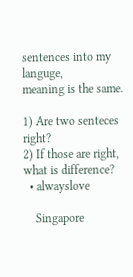sentences into my languge,
meaning is the same.

1) Are two senteces right?
2) If those are right, what is difference?
  • alwayslove

    Singapore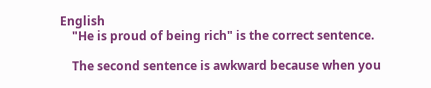English
    "He is proud of being rich" is the correct sentence.

    The second sentence is awkward because when you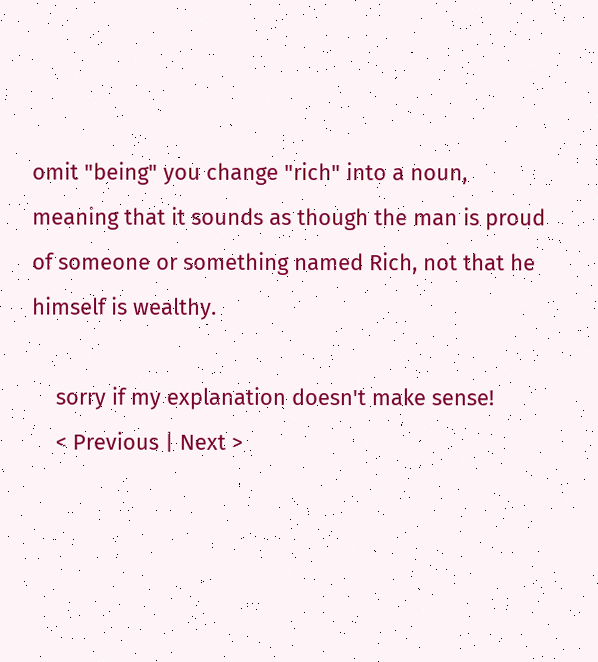omit "being" you change "rich" into a noun, meaning that it sounds as though the man is proud of someone or something named Rich, not that he himself is wealthy.

    sorry if my explanation doesn't make sense!
    < Previous | Next >